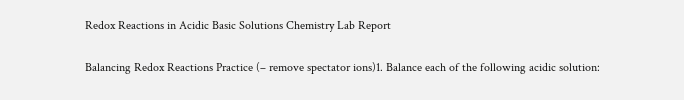Redox Reactions in Acidic Basic Solutions Chemistry Lab Report

Balancing Redox Reactions Practice (– remove spectator ions)1. Balance each of the following acidic solution: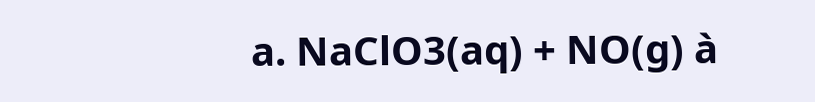a. NaClO3(aq) + NO(g) à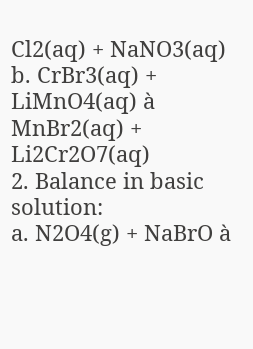Cl2(aq) + NaNO3(aq)
b. CrBr3(aq) + LiMnO4(aq) à MnBr2(aq) + Li2Cr2O7(aq)
2. Balance in basic solution:
a. N2O4(g) + NaBrO à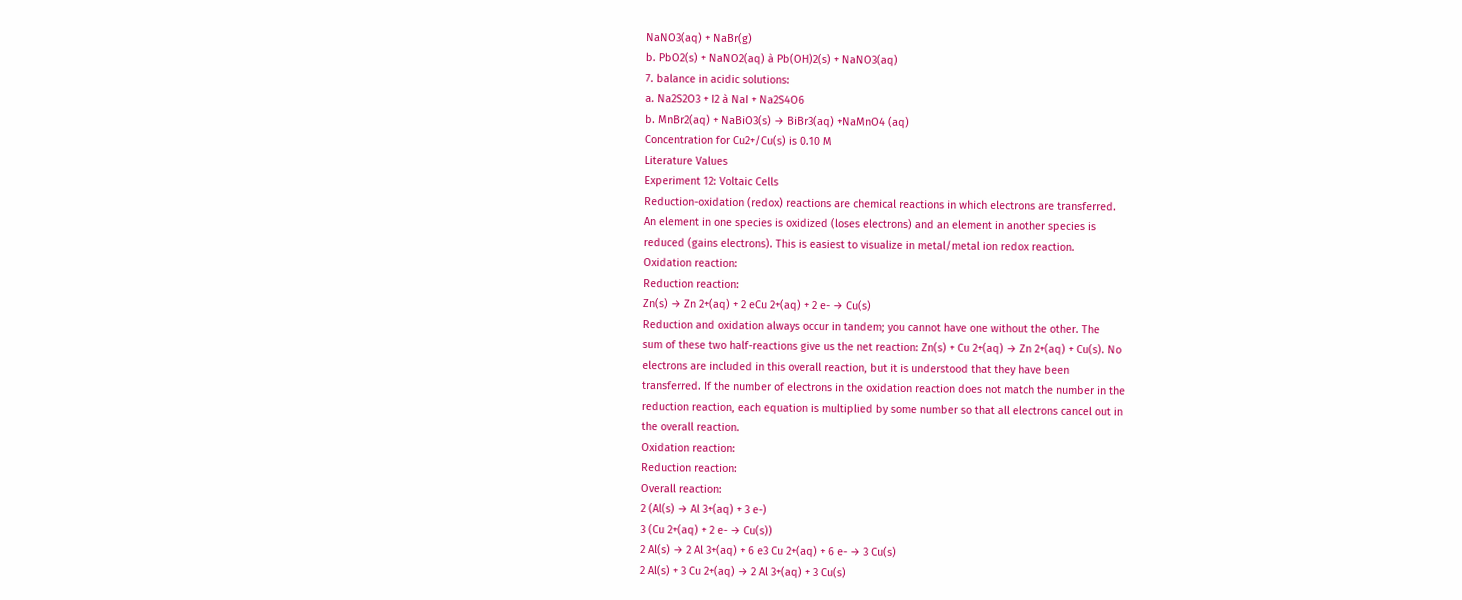NaNO3(aq) + NaBr(g)
b. PbO2(s) + NaNO2(aq) à Pb(OH)2(s) + NaNO3(aq)
7. balance in acidic solutions:
a. Na2S2O3 + I2 à NaI + Na2S4O6
b. MnBr2(aq) + NaBiO3(s) → BiBr3(aq) +NaMnO4 (aq)
Concentration for Cu2+/Cu(s) is 0.10 M
Literature Values
Experiment 12: Voltaic Cells
Reduction-oxidation (redox) reactions are chemical reactions in which electrons are transferred.
An element in one species is oxidized (loses electrons) and an element in another species is
reduced (gains electrons). This is easiest to visualize in metal/metal ion redox reaction.
Oxidation reaction:
Reduction reaction:
Zn(s) → Zn 2+(aq) + 2 eCu 2+(aq) + 2 e- → Cu(s)
Reduction and oxidation always occur in tandem; you cannot have one without the other. The
sum of these two half-reactions give us the net reaction: Zn(s) + Cu 2+(aq) → Zn 2+(aq) + Cu(s). No
electrons are included in this overall reaction, but it is understood that they have been
transferred. If the number of electrons in the oxidation reaction does not match the number in the
reduction reaction, each equation is multiplied by some number so that all electrons cancel out in
the overall reaction.
Oxidation reaction:
Reduction reaction:
Overall reaction:
2 (Al(s) → Al 3+(aq) + 3 e-)
3 (Cu 2+(aq) + 2 e- → Cu(s))
2 Al(s) → 2 Al 3+(aq) + 6 e3 Cu 2+(aq) + 6 e- → 3 Cu(s)
2 Al(s) + 3 Cu 2+(aq) → 2 Al 3+(aq) + 3 Cu(s)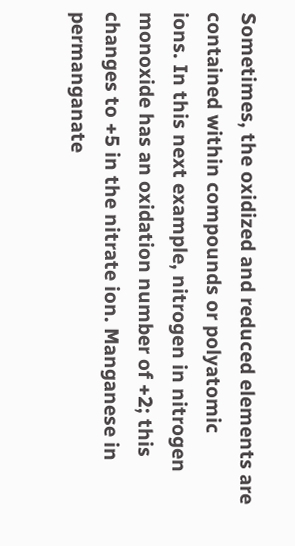Sometimes, the oxidized and reduced elements are contained within compounds or polyatomic
ions. In this next example, nitrogen in nitrogen monoxide has an oxidation number of +2; this
changes to +5 in the nitrate ion. Manganese in permanganate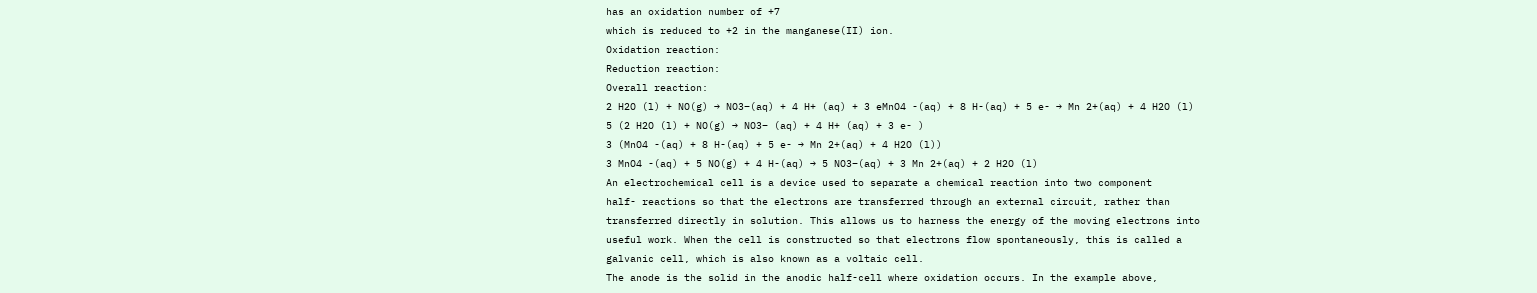has an oxidation number of +7
which is reduced to +2 in the manganese(II) ion.
Oxidation reaction:
Reduction reaction:
Overall reaction:
2 H2O (l) + NO(g) → NO3–(aq) + 4 H+ (aq) + 3 eMnO4 -(aq) + 8 H-(aq) + 5 e- → Mn 2+(aq) + 4 H2O (l)
5 (2 H2O (l) + NO(g) → NO3– (aq) + 4 H+ (aq) + 3 e- )
3 (MnO4 -(aq) + 8 H-(aq) + 5 e- → Mn 2+(aq) + 4 H2O (l))
3 MnO4 -(aq) + 5 NO(g) + 4 H-(aq) → 5 NO3–(aq) + 3 Mn 2+(aq) + 2 H2O (l)
An electrochemical cell is a device used to separate a chemical reaction into two component
half- reactions so that the electrons are transferred through an external circuit, rather than
transferred directly in solution. This allows us to harness the energy of the moving electrons into
useful work. When the cell is constructed so that electrons flow spontaneously, this is called a
galvanic cell, which is also known as a voltaic cell.
The anode is the solid in the anodic half-cell where oxidation occurs. In the example above,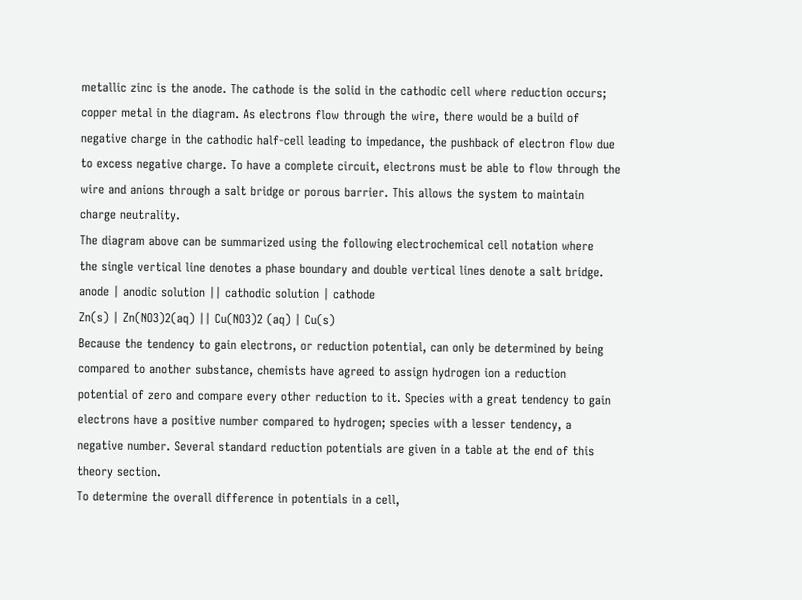metallic zinc is the anode. The cathode is the solid in the cathodic cell where reduction occurs;
copper metal in the diagram. As electrons flow through the wire, there would be a build of
negative charge in the cathodic half-cell leading to impedance, the pushback of electron flow due
to excess negative charge. To have a complete circuit, electrons must be able to flow through the
wire and anions through a salt bridge or porous barrier. This allows the system to maintain
charge neutrality.
The diagram above can be summarized using the following electrochemical cell notation where
the single vertical line denotes a phase boundary and double vertical lines denote a salt bridge.
anode | anodic solution || cathodic solution | cathode
Zn(s) | Zn(NO3)2(aq) || Cu(NO3)2 (aq) | Cu(s)
Because the tendency to gain electrons, or reduction potential, can only be determined by being
compared to another substance, chemists have agreed to assign hydrogen ion a reduction
potential of zero and compare every other reduction to it. Species with a great tendency to gain
electrons have a positive number compared to hydrogen; species with a lesser tendency, a
negative number. Several standard reduction potentials are given in a table at the end of this
theory section.
To determine the overall difference in potentials in a cell,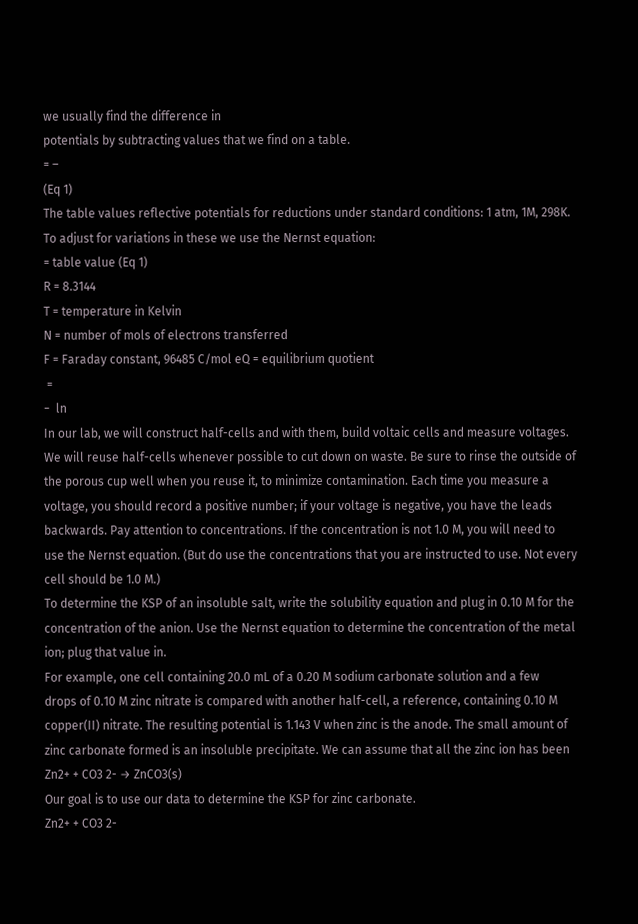we usually find the difference in
potentials by subtracting values that we find on a table.
= –
(Eq 1)
The table values reflective potentials for reductions under standard conditions: 1 atm, 1M, 298K.
To adjust for variations in these we use the Nernst equation:
= table value (Eq 1)
R = 8.3144
T = temperature in Kelvin
N = number of mols of electrons transferred
F = Faraday constant, 96485 C/mol eQ = equilibrium quotient
 =
−  ln
In our lab, we will construct half-cells and with them, build voltaic cells and measure voltages.
We will reuse half-cells whenever possible to cut down on waste. Be sure to rinse the outside of
the porous cup well when you reuse it, to minimize contamination. Each time you measure a
voltage, you should record a positive number; if your voltage is negative, you have the leads
backwards. Pay attention to concentrations. If the concentration is not 1.0 M, you will need to
use the Nernst equation. (But do use the concentrations that you are instructed to use. Not every
cell should be 1.0 M.)
To determine the KSP of an insoluble salt, write the solubility equation and plug in 0.10 M for the
concentration of the anion. Use the Nernst equation to determine the concentration of the metal
ion; plug that value in.
For example, one cell containing 20.0 mL of a 0.20 M sodium carbonate solution and a few
drops of 0.10 M zinc nitrate is compared with another half-cell, a reference, containing 0.10 M
copper(II) nitrate. The resulting potential is 1.143 V when zinc is the anode. The small amount of
zinc carbonate formed is an insoluble precipitate. We can assume that all the zinc ion has been
Zn2+ + CO3 2- → ZnCO3(s)
Our goal is to use our data to determine the KSP for zinc carbonate.
Zn2+ + CO3 2-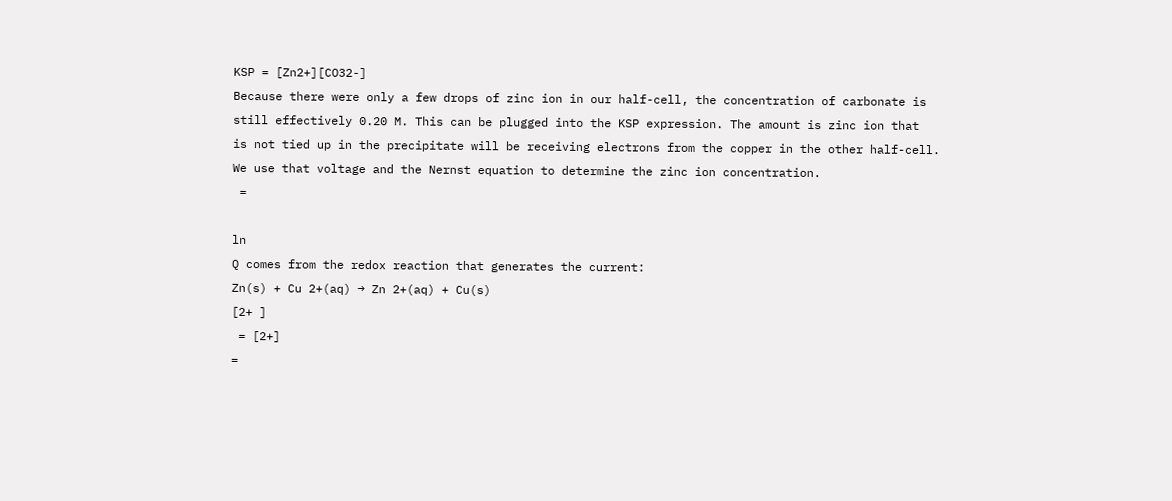KSP = [Zn2+][CO32-]
Because there were only a few drops of zinc ion in our half-cell, the concentration of carbonate is
still effectively 0.20 M. This can be plugged into the KSP expression. The amount is zinc ion that
is not tied up in the precipitate will be receiving electrons from the copper in the other half-cell.
We use that voltage and the Nernst equation to determine the zinc ion concentration.
 =

ln
Q comes from the redox reaction that generates the current:
Zn(s) + Cu 2+(aq) → Zn 2+(aq) + Cu(s)
[2+ ]
 = [2+]
=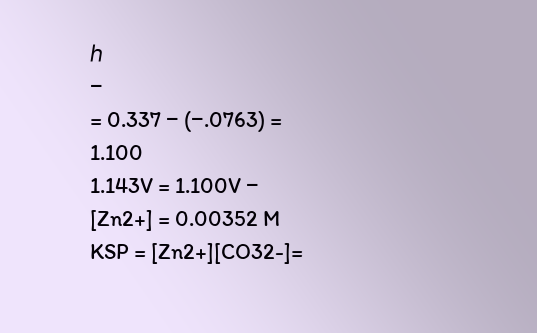ℎ
−
= 0.337 − (−.0763) = 1.100
1.143V = 1.100V −
[Zn2+] = 0.00352 M
KSP = [Zn2+][CO32-]=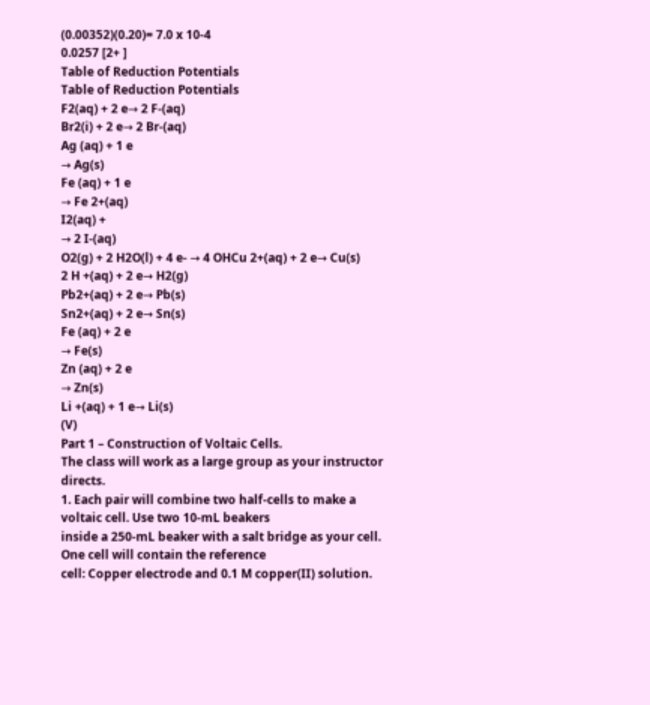(0.00352)(0.20)= 7.0 x 10-4
0.0257 [2+ ]
Table of Reduction Potentials
Table of Reduction Potentials
F2(aq) + 2 e→ 2 F-(aq)
Br2(i) + 2 e→ 2 Br-(aq)
Ag (aq) + 1 e
→ Ag(s)
Fe (aq) + 1 e
→ Fe 2+(aq)
I2(aq) +
→ 2 I-(aq)
O2(g) + 2 H2O(l) + 4 e- → 4 OHCu 2+(aq) + 2 e→ Cu(s)
2 H +(aq) + 2 e→ H2(g)
Pb2+(aq) + 2 e→ Pb(s)
Sn2+(aq) + 2 e→ Sn(s)
Fe (aq) + 2 e
→ Fe(s)
Zn (aq) + 2 e
→ Zn(s)
Li +(aq) + 1 e→ Li(s)
(V)
Part 1 – Construction of Voltaic Cells.
The class will work as a large group as your instructor directs.
1. Each pair will combine two half-cells to make a voltaic cell. Use two 10-mL beakers
inside a 250-mL beaker with a salt bridge as your cell. One cell will contain the reference
cell: Copper electrode and 0.1 M copper(II) solution.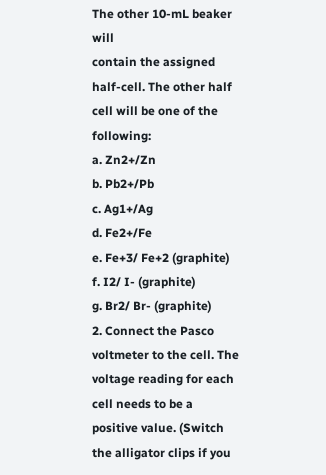The other 10-mL beaker will
contain the assigned half-cell. The other half cell will be one of the following:
a. Zn2+/Zn
b. Pb2+/Pb
c. Ag1+/Ag
d. Fe2+/Fe
e. Fe+3/ Fe+2 (graphite)
f. I2/ I- (graphite)
g. Br2/ Br- (graphite)
2. Connect the Pasco voltmeter to the cell. The voltage reading for each cell needs to be a
positive value. (Switch the alligator clips if you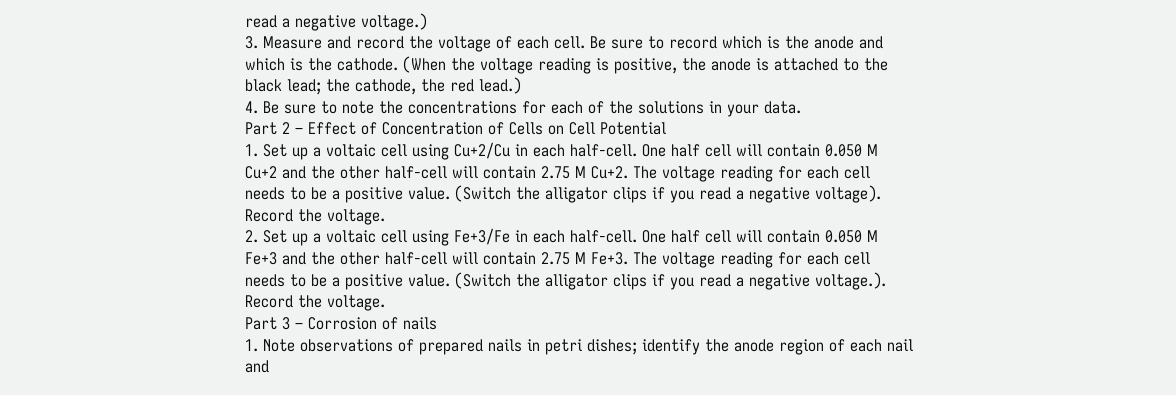read a negative voltage.)
3. Measure and record the voltage of each cell. Be sure to record which is the anode and
which is the cathode. (When the voltage reading is positive, the anode is attached to the
black lead; the cathode, the red lead.)
4. Be sure to note the concentrations for each of the solutions in your data.
Part 2 – Effect of Concentration of Cells on Cell Potential
1. Set up a voltaic cell using Cu+2/Cu in each half-cell. One half cell will contain 0.050 M
Cu+2 and the other half-cell will contain 2.75 M Cu+2. The voltage reading for each cell
needs to be a positive value. (Switch the alligator clips if you read a negative voltage).
Record the voltage.
2. Set up a voltaic cell using Fe+3/Fe in each half-cell. One half cell will contain 0.050 M
Fe+3 and the other half-cell will contain 2.75 M Fe+3. The voltage reading for each cell
needs to be a positive value. (Switch the alligator clips if you read a negative voltage.).
Record the voltage.
Part 3 – Corrosion of nails
1. Note observations of prepared nails in petri dishes; identify the anode region of each nail
and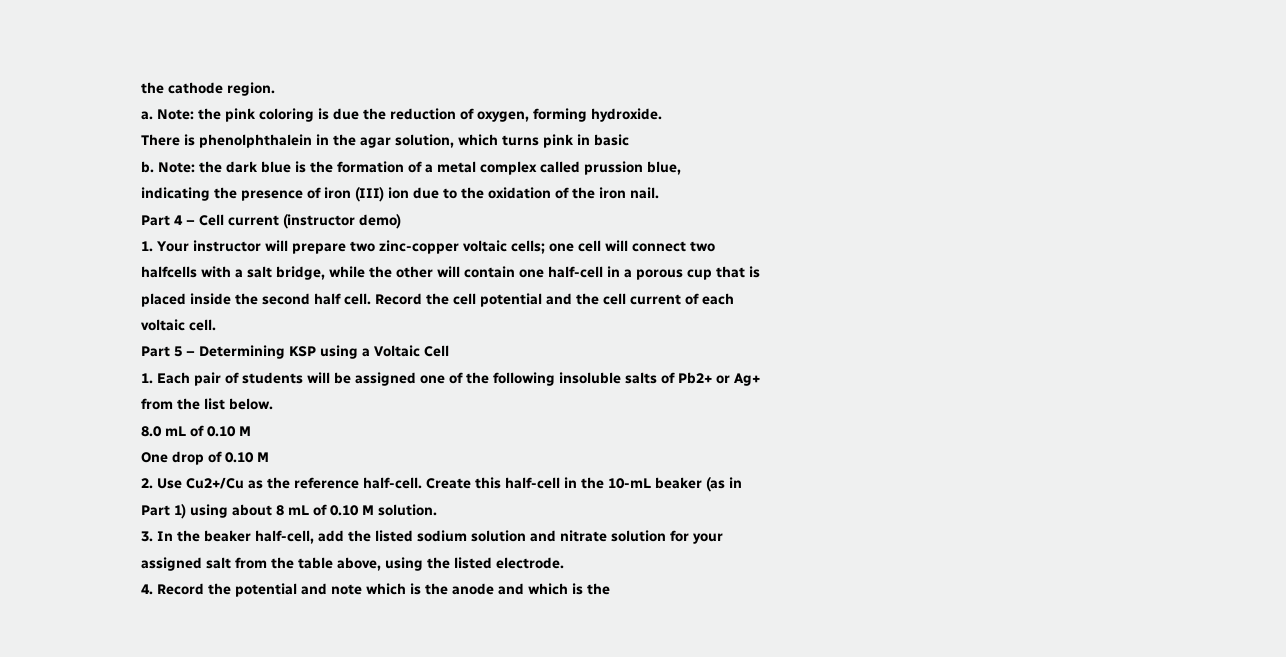the cathode region.
a. Note: the pink coloring is due the reduction of oxygen, forming hydroxide.
There is phenolphthalein in the agar solution, which turns pink in basic
b. Note: the dark blue is the formation of a metal complex called prussion blue,
indicating the presence of iron (III) ion due to the oxidation of the iron nail.
Part 4 – Cell current (instructor demo)
1. Your instructor will prepare two zinc-copper voltaic cells; one cell will connect two halfcells with a salt bridge, while the other will contain one half-cell in a porous cup that is
placed inside the second half cell. Record the cell potential and the cell current of each
voltaic cell.
Part 5 – Determining KSP using a Voltaic Cell
1. Each pair of students will be assigned one of the following insoluble salts of Pb2+ or Ag+
from the list below.
8.0 mL of 0.10 M
One drop of 0.10 M
2. Use Cu2+/Cu as the reference half-cell. Create this half-cell in the 10-mL beaker (as in
Part 1) using about 8 mL of 0.10 M solution.
3. In the beaker half-cell, add the listed sodium solution and nitrate solution for your
assigned salt from the table above, using the listed electrode.
4. Record the potential and note which is the anode and which is the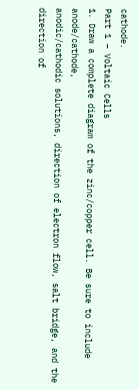cathode.
Part 1 – Voltaic Cells
1. Draw a complete diagram of the zinc/copper cell. Be sure to include anode/cathode,
anodic/cathodic solutions, direction of electron flow, salt bridge, and the direction of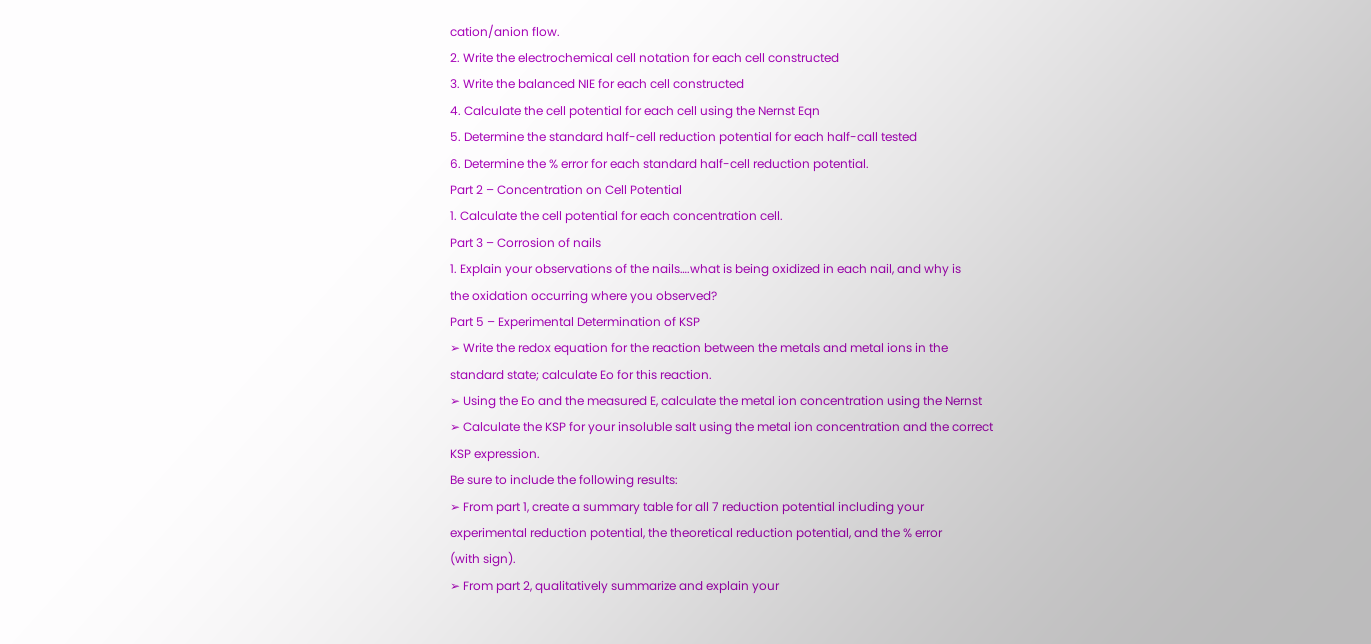cation/anion flow.
2. Write the electrochemical cell notation for each cell constructed
3. Write the balanced NIE for each cell constructed
4. Calculate the cell potential for each cell using the Nernst Eqn
5. Determine the standard half-cell reduction potential for each half-call tested
6. Determine the % error for each standard half-cell reduction potential.
Part 2 – Concentration on Cell Potential
1. Calculate the cell potential for each concentration cell.
Part 3 – Corrosion of nails
1. Explain your observations of the nails….what is being oxidized in each nail, and why is
the oxidation occurring where you observed?
Part 5 – Experimental Determination of KSP
➢ Write the redox equation for the reaction between the metals and metal ions in the
standard state; calculate Eo for this reaction.
➢ Using the Eo and the measured E, calculate the metal ion concentration using the Nernst
➢ Calculate the KSP for your insoluble salt using the metal ion concentration and the correct
KSP expression.
Be sure to include the following results:
➢ From part 1, create a summary table for all 7 reduction potential including your
experimental reduction potential, the theoretical reduction potential, and the % error
(with sign).
➢ From part 2, qualitatively summarize and explain your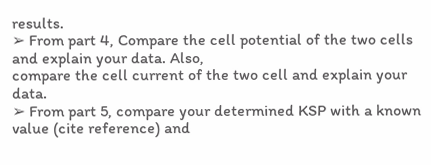results.
➢ From part 4, Compare the cell potential of the two cells and explain your data. Also,
compare the cell current of the two cell and explain your data.
➢ From part 5, compare your determined KSP with a known value (cite reference) and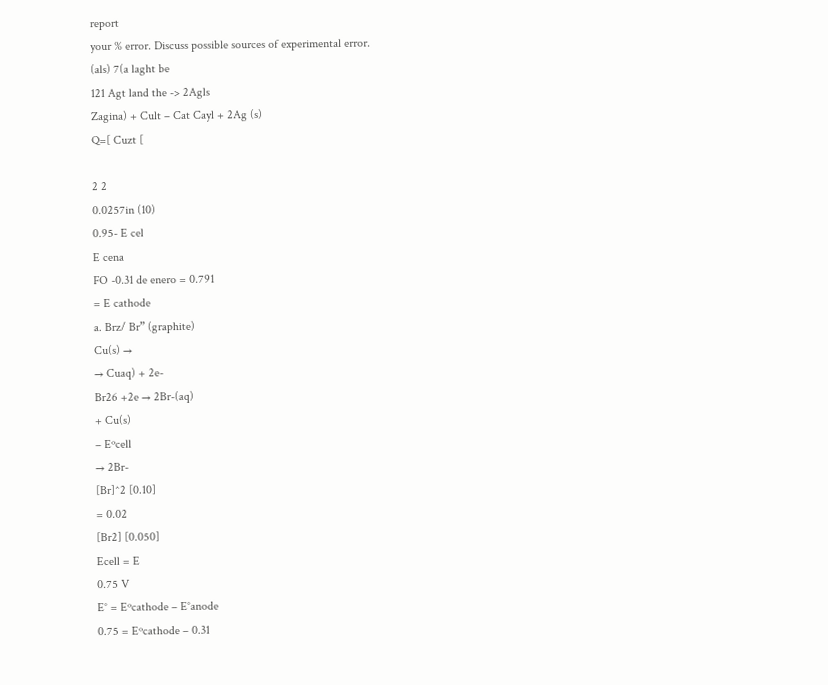report
your % error. Discuss possible sources of experimental error.
(als) 7(a laght be
121 Agt land the -> 2Agls
Zagina) + Cult – Cat Cayl + 2Ag (s)
Q=[ Cuzt [

2 2
0.0257in (10)
0.95- E cel
E cena
FO -0.31 de enero = 0.791
= E cathode
a. Brz/ Br” (graphite)
Cu(s) →
→ Cuaq) + 2e-
Br26 +2e → 2Br-(aq)
+ Cu(s)
– Eºcell
→ 2Br-
[Br]^2 [0.10]
= 0.02
[Br2] [0.050]
Ecell = E
0.75 V
E° = Eºcathode – E°anode
0.75 = Eºcathode – 0.31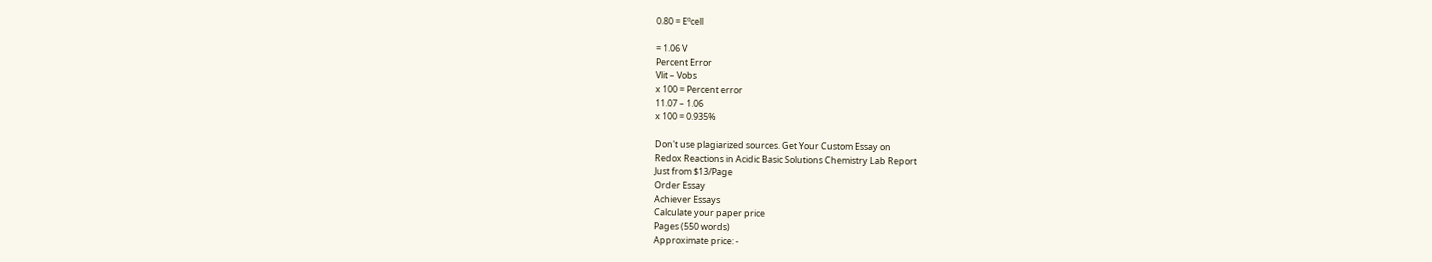0.80 = Eºcell

= 1.06 V
Percent Error
Vlit – Vobs
x 100 = Percent error
11.07 – 1.06
x 100 = 0.935%

Don't use plagiarized sources. Get Your Custom Essay on
Redox Reactions in Acidic Basic Solutions Chemistry Lab Report
Just from $13/Page
Order Essay
Achiever Essays
Calculate your paper price
Pages (550 words)
Approximate price: -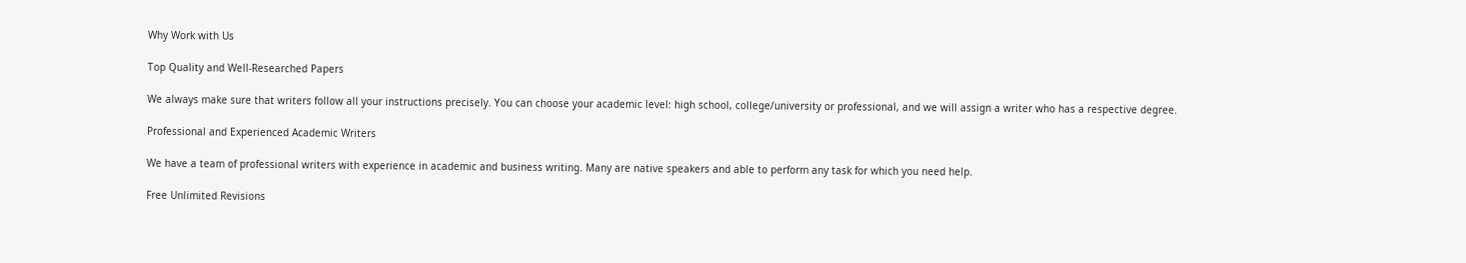Why Work with Us

Top Quality and Well-Researched Papers

We always make sure that writers follow all your instructions precisely. You can choose your academic level: high school, college/university or professional, and we will assign a writer who has a respective degree.

Professional and Experienced Academic Writers

We have a team of professional writers with experience in academic and business writing. Many are native speakers and able to perform any task for which you need help.

Free Unlimited Revisions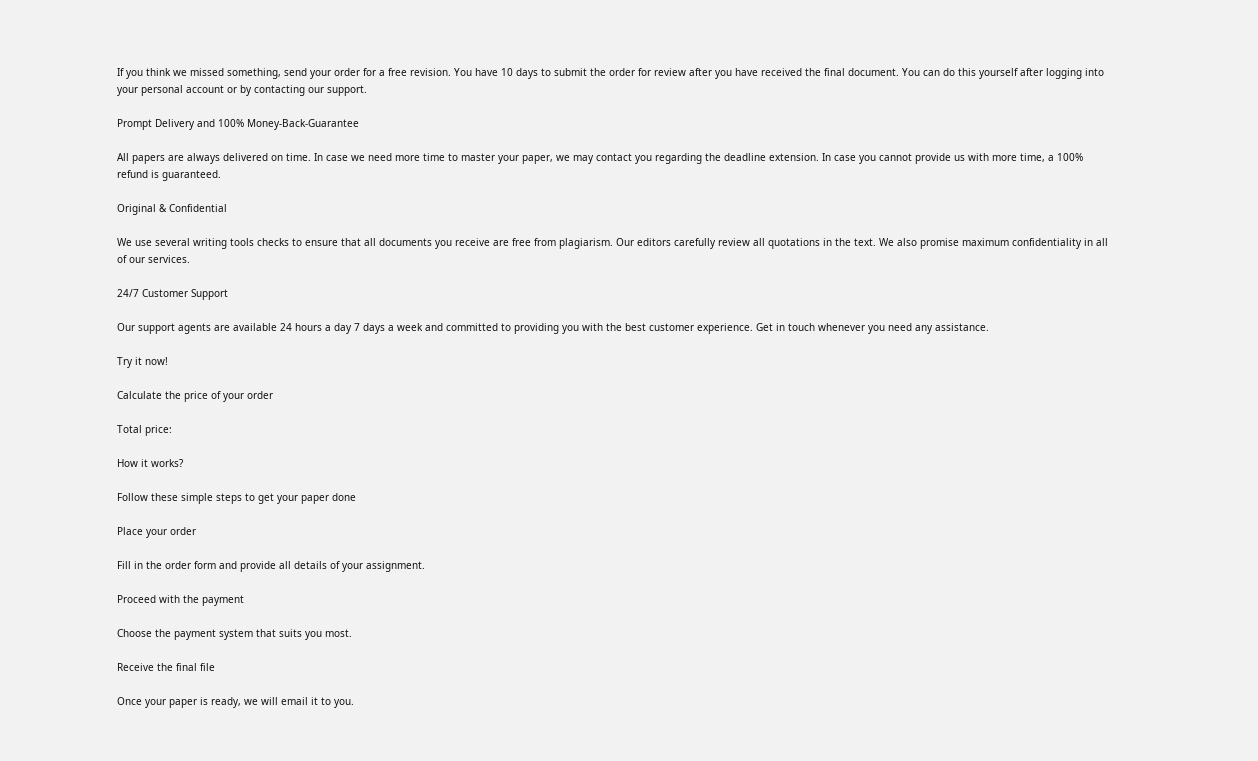If you think we missed something, send your order for a free revision. You have 10 days to submit the order for review after you have received the final document. You can do this yourself after logging into your personal account or by contacting our support.

Prompt Delivery and 100% Money-Back-Guarantee

All papers are always delivered on time. In case we need more time to master your paper, we may contact you regarding the deadline extension. In case you cannot provide us with more time, a 100% refund is guaranteed.

Original & Confidential

We use several writing tools checks to ensure that all documents you receive are free from plagiarism. Our editors carefully review all quotations in the text. We also promise maximum confidentiality in all of our services.

24/7 Customer Support

Our support agents are available 24 hours a day 7 days a week and committed to providing you with the best customer experience. Get in touch whenever you need any assistance.

Try it now!

Calculate the price of your order

Total price:

How it works?

Follow these simple steps to get your paper done

Place your order

Fill in the order form and provide all details of your assignment.

Proceed with the payment

Choose the payment system that suits you most.

Receive the final file

Once your paper is ready, we will email it to you.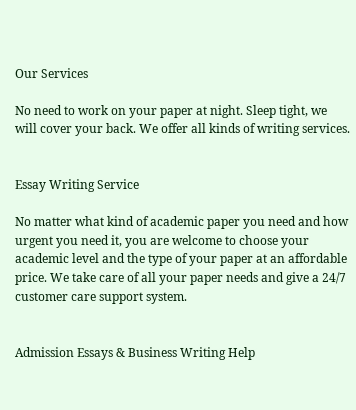Our Services

No need to work on your paper at night. Sleep tight, we will cover your back. We offer all kinds of writing services.


Essay Writing Service

No matter what kind of academic paper you need and how urgent you need it, you are welcome to choose your academic level and the type of your paper at an affordable price. We take care of all your paper needs and give a 24/7 customer care support system.


Admission Essays & Business Writing Help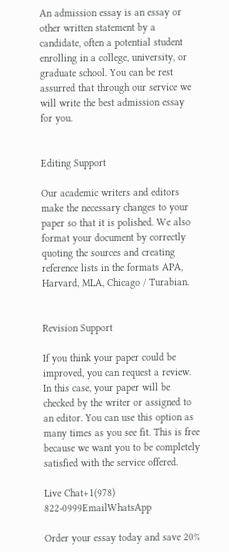An admission essay is an essay or other written statement by a candidate, often a potential student enrolling in a college, university, or graduate school. You can be rest assurred that through our service we will write the best admission essay for you.


Editing Support

Our academic writers and editors make the necessary changes to your paper so that it is polished. We also format your document by correctly quoting the sources and creating reference lists in the formats APA, Harvard, MLA, Chicago / Turabian.


Revision Support

If you think your paper could be improved, you can request a review. In this case, your paper will be checked by the writer or assigned to an editor. You can use this option as many times as you see fit. This is free because we want you to be completely satisfied with the service offered.

Live Chat+1(978) 822-0999EmailWhatsApp

Order your essay today and save 20%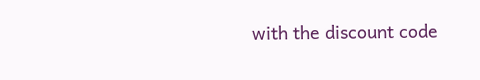with the discount code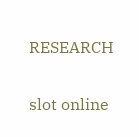RESEARCH

slot online